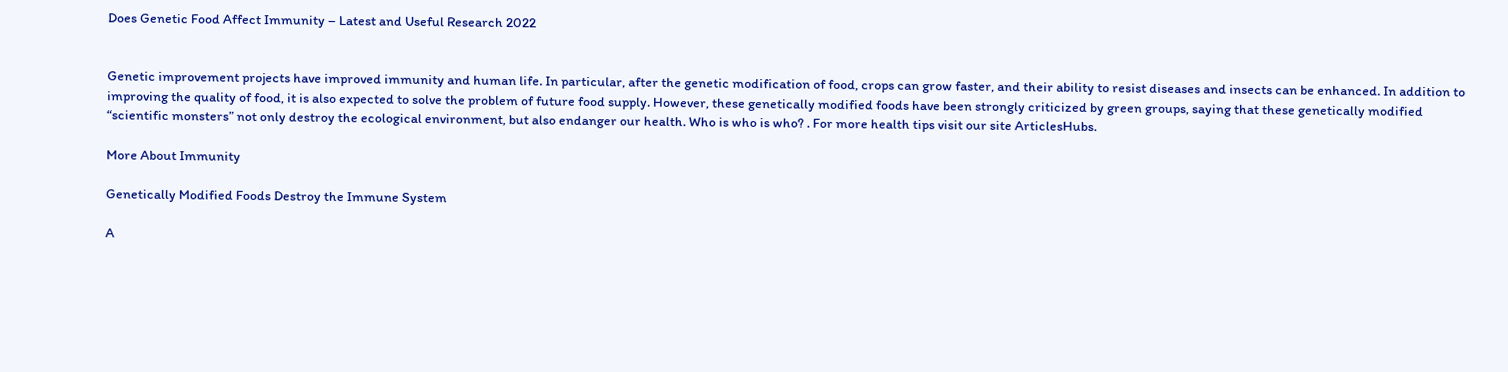Does Genetic Food Affect Immunity – Latest and Useful Research 2022


Genetic improvement projects have improved immunity and human life. In particular, after the genetic modification of food, crops can grow faster, and their ability to resist diseases and insects can be enhanced. In addition to improving the quality of food, it is also expected to solve the problem of future food supply. However, these genetically modified foods have been strongly criticized by green groups, saying that these genetically modified “scientific monsters” not only destroy the ecological environment, but also endanger our health. Who is who is who? . For more health tips visit our site ArticlesHubs.

More About Immunity

Genetically Modified Foods Destroy the Immune System

A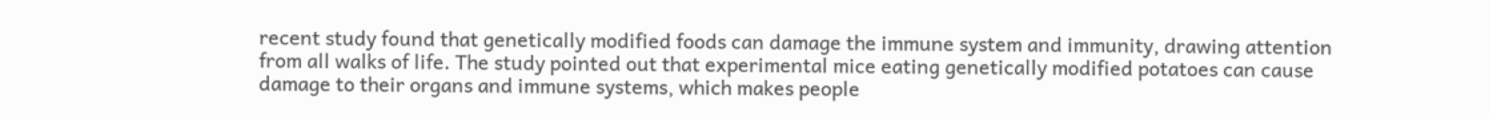recent study found that genetically modified foods can damage the immune system and immunity, drawing attention from all walks of life. The study pointed out that experimental mice eating genetically modified potatoes can cause damage to their organs and immune systems, which makes people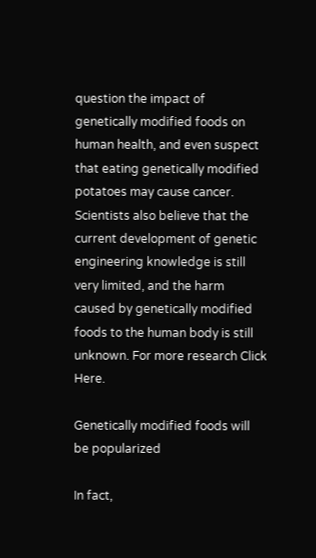question the impact of genetically modified foods on human health, and even suspect that eating genetically modified potatoes may cause cancer. Scientists also believe that the current development of genetic engineering knowledge is still very limited, and the harm caused by genetically modified foods to the human body is still unknown. For more research Click Here.

Genetically modified foods will be popularized

In fact,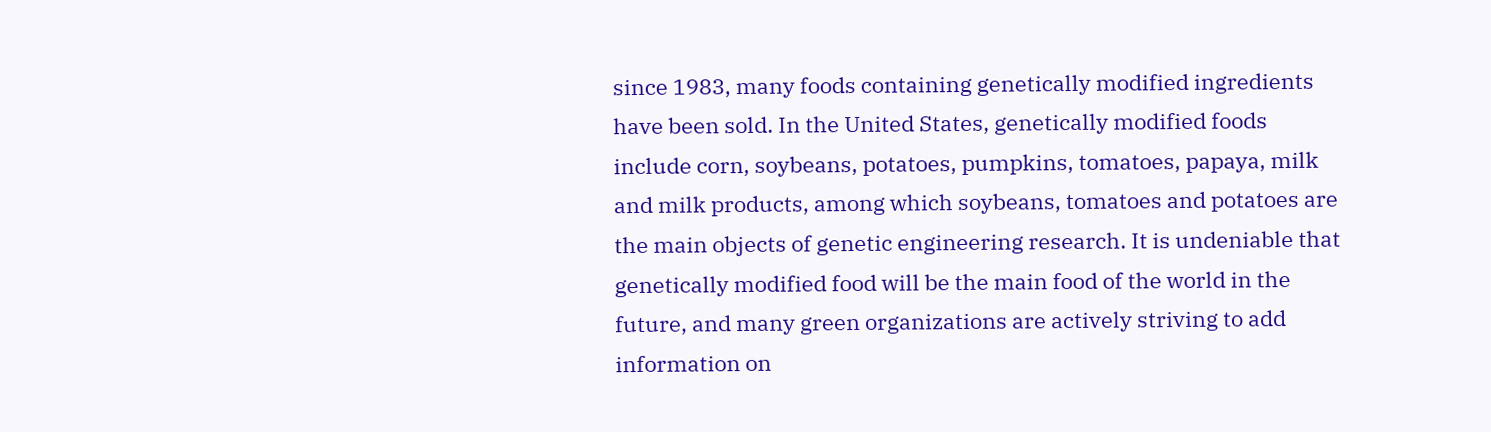since 1983, many foods containing genetically modified ingredients have been sold. In the United States, genetically modified foods include corn, soybeans, potatoes, pumpkins, tomatoes, papaya, milk and milk products, among which soybeans, tomatoes and potatoes are the main objects of genetic engineering research. It is undeniable that genetically modified food will be the main food of the world in the future, and many green organizations are actively striving to add information on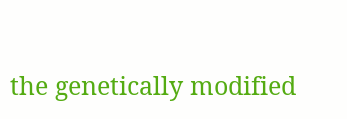the genetically modified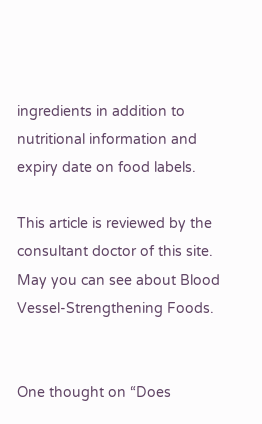ingredients in addition to nutritional information and expiry date on food labels.

This article is reviewed by the consultant doctor of this site. May you can see about Blood Vessel-Strengthening Foods.


One thought on “Does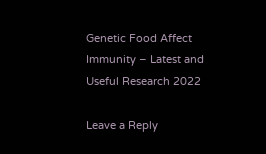Genetic Food Affect Immunity – Latest and Useful Research 2022

Leave a Reply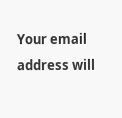Your email address will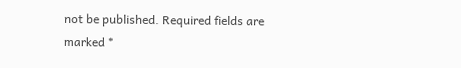not be published. Required fields are marked *